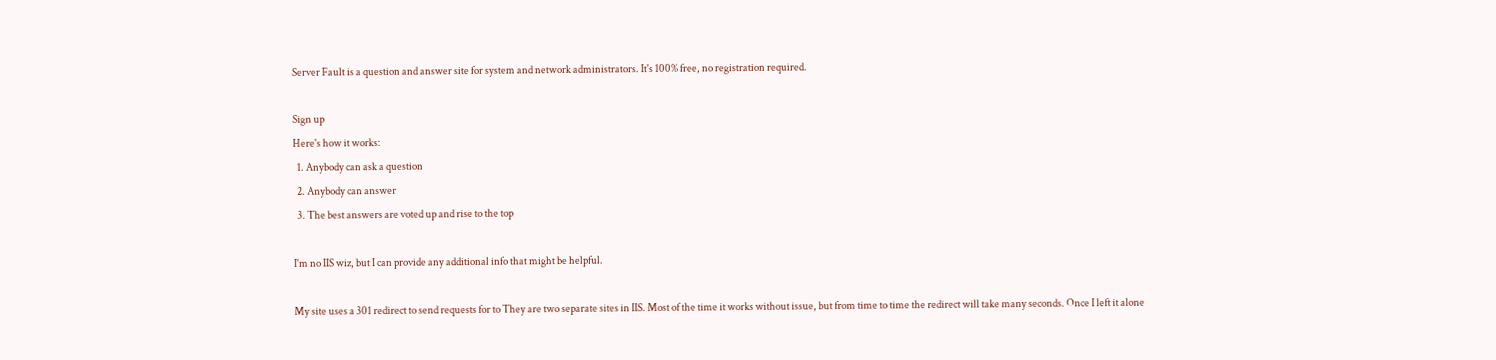Server Fault is a question and answer site for system and network administrators. It's 100% free, no registration required.

Sign up
Here's how it works:
  1. Anybody can ask a question
  2. Anybody can answer
  3. The best answers are voted up and rise to the top

I'm no IIS wiz, but I can provide any additional info that might be helpful.

My site uses a 301 redirect to send requests for to They are two separate sites in IIS. Most of the time it works without issue, but from time to time the redirect will take many seconds. Once I left it alone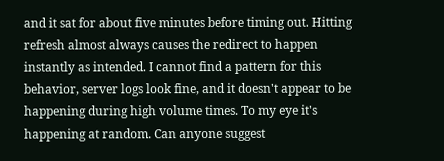and it sat for about five minutes before timing out. Hitting refresh almost always causes the redirect to happen instantly as intended. I cannot find a pattern for this behavior, server logs look fine, and it doesn't appear to be happening during high volume times. To my eye it's happening at random. Can anyone suggest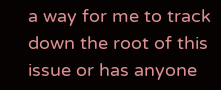a way for me to track down the root of this issue or has anyone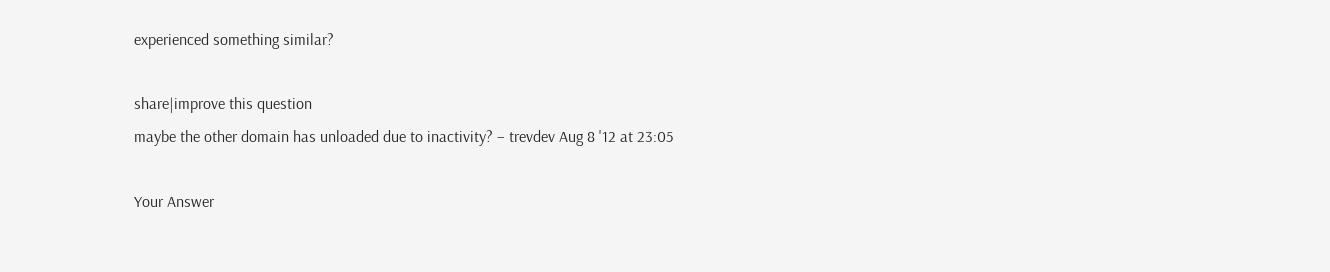experienced something similar?

share|improve this question
maybe the other domain has unloaded due to inactivity? – trevdev Aug 8 '12 at 23:05

Your Answer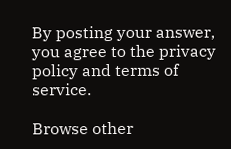By posting your answer, you agree to the privacy policy and terms of service.

Browse other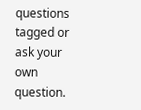questions tagged or ask your own question.